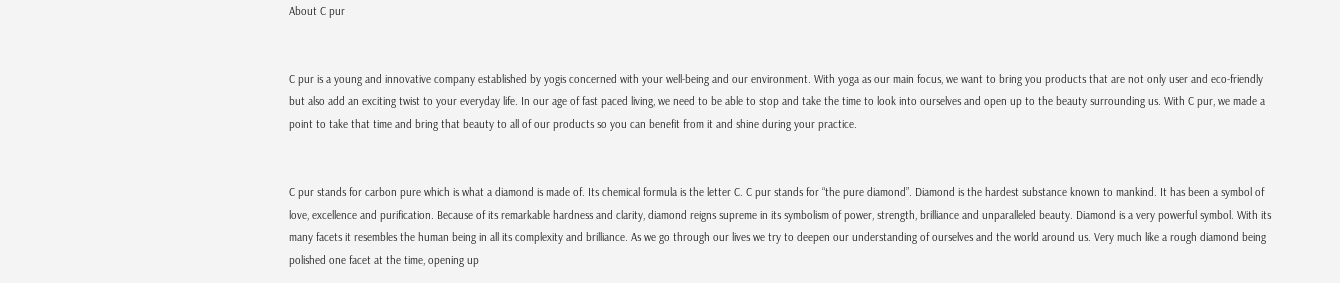About C pur


C pur is a young and innovative company established by yogis concerned with your well-being and our environment. With yoga as our main focus, we want to bring you products that are not only user and eco-friendly but also add an exciting twist to your everyday life. In our age of fast paced living, we need to be able to stop and take the time to look into ourselves and open up to the beauty surrounding us. With C pur, we made a point to take that time and bring that beauty to all of our products so you can benefit from it and shine during your practice.


C pur stands for carbon pure which is what a diamond is made of. Its chemical formula is the letter C. C pur stands for “the pure diamond”. Diamond is the hardest substance known to mankind. It has been a symbol of love, excellence and purification. Because of its remarkable hardness and clarity, diamond reigns supreme in its symbolism of power, strength, brilliance and unparalleled beauty. Diamond is a very powerful symbol. With its many facets it resembles the human being in all its complexity and brilliance. As we go through our lives we try to deepen our understanding of ourselves and the world around us. Very much like a rough diamond being polished one facet at the time, opening up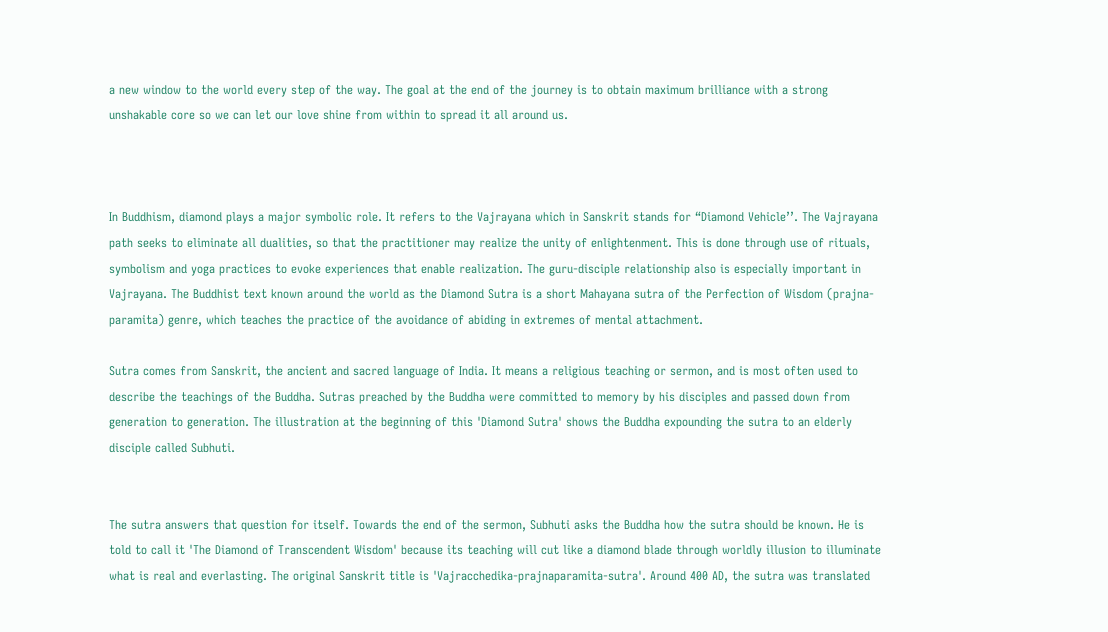a new window to the world every step of the way. The goal at the end of the journey is to obtain maximum brilliance with a strong unshakable core so we can let our love shine from within to spread it all around us.



In Buddhism, diamond plays a major symbolic role. It refers to the Vajrayana which in Sanskrit stands for “Diamond Vehicle’’. The Vajrayana path seeks to eliminate all dualities, so that the practitioner may realize the unity of enlightenment. This is done through use of rituals, symbolism and yoga practices to evoke experiences that enable realization. The guru-disciple relationship also is especially important in Vajrayana. The Buddhist text known around the world as the Diamond Sutra is a short Mahayana sutra of the Perfection of Wisdom (prajna-paramita) genre, which teaches the practice of the avoidance of abiding in extremes of mental attachment.

Sutra comes from Sanskrit, the ancient and sacred language of India. It means a religious teaching or sermon, and is most often used to describe the teachings of the Buddha. Sutras preached by the Buddha were committed to memory by his disciples and passed down from generation to generation. The illustration at the beginning of this 'Diamond Sutra' shows the Buddha expounding the sutra to an elderly disciple called Subhuti.


The sutra answers that question for itself. Towards the end of the sermon, Subhuti asks the Buddha how the sutra should be known. He is told to call it 'The Diamond of Transcendent Wisdom' because its teaching will cut like a diamond blade through worldly illusion to illuminate what is real and everlasting. The original Sanskrit title is 'Vajracchedika-prajnaparamita-sutra'. Around 400 AD, the sutra was translated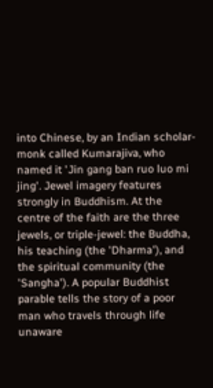into Chinese, by an Indian scholar-monk called Kumarajiva, who named it 'Jin gang ban ruo luo mi jing'. Jewel imagery features strongly in Buddhism. At the centre of the faith are the three jewels, or triple-jewel: the Buddha, his teaching (the 'Dharma'), and the spiritual community (the 'Sangha'). A popular Buddhist parable tells the story of a poor man who travels through life unaware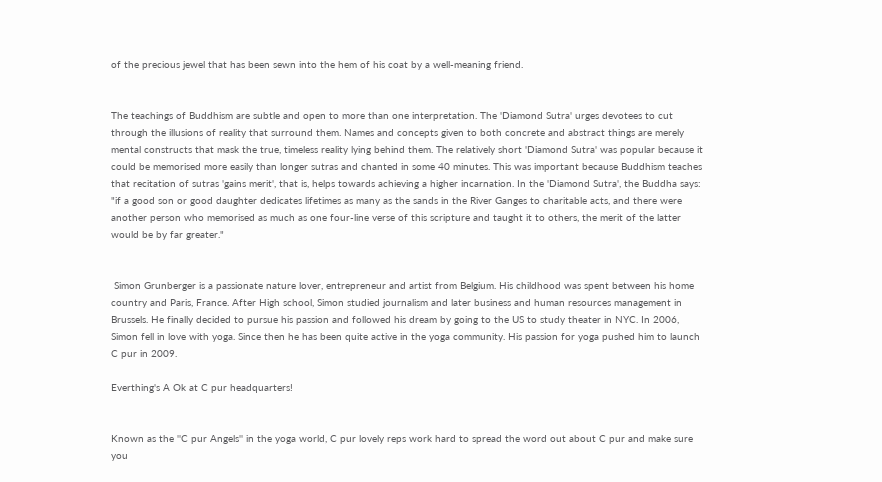of the precious jewel that has been sewn into the hem of his coat by a well-meaning friend.


The teachings of Buddhism are subtle and open to more than one interpretation. The 'Diamond Sutra' urges devotees to cut through the illusions of reality that surround them. Names and concepts given to both concrete and abstract things are merely mental constructs that mask the true, timeless reality lying behind them. The relatively short 'Diamond Sutra' was popular because it could be memorised more easily than longer sutras and chanted in some 40 minutes. This was important because Buddhism teaches that recitation of sutras 'gains merit', that is, helps towards achieving a higher incarnation. In the 'Diamond Sutra', the Buddha says: "if a good son or good daughter dedicates lifetimes as many as the sands in the River Ganges to charitable acts, and there were another person who memorised as much as one four-line verse of this scripture and taught it to others, the merit of the latter would be by far greater."


 Simon Grunberger is a passionate nature lover, entrepreneur and artist from Belgium. His childhood was spent between his home country and Paris, France. After High school, Simon studied journalism and later business and human resources management in Brussels. He finally decided to pursue his passion and followed his dream by going to the US to study theater in NYC. In 2006, Simon fell in love with yoga. Since then he has been quite active in the yoga community. His passion for yoga pushed him to launch C pur in 2009.

Everthing's A Ok at C pur headquarters!


Known as the ''C pur Angels'' in the yoga world, C pur lovely reps work hard to spread the word out about C pur and make sure you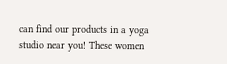can find our products in a yoga studio near you! These women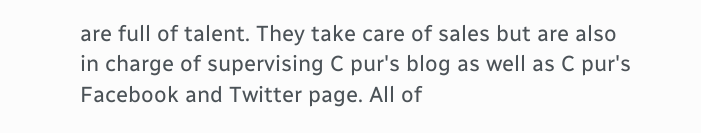are full of talent. They take care of sales but are also in charge of supervising C pur's blog as well as C pur's Facebook and Twitter page. All of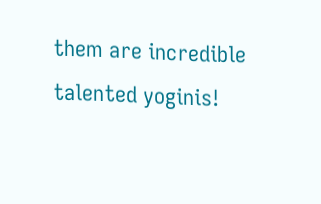them are incredible talented yoginis!